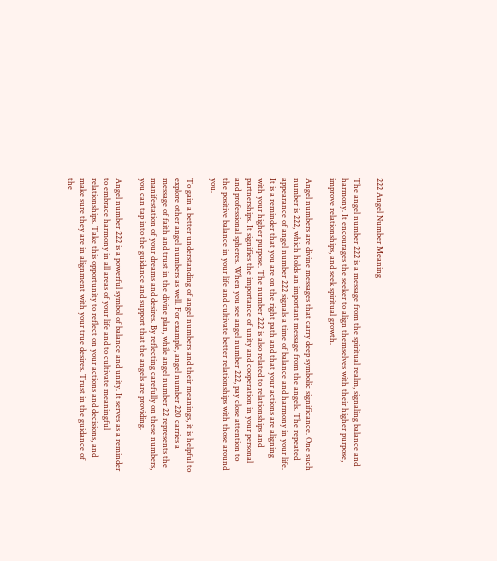222 Angel Number Meaning

The angel number 222 is a message from the spiritual realm, signaling balance and harmony. It encourages the seeker to align themselves with their higher purpose, improve relationships, and seek spiritual growth.

Angel numbers are divine messages that carry deep symbolic significance. One such number is 222, which holds an important message from the angels. The repeated appearance of angel number 222 signals a time of balance and harmony in your life. It is a reminder that you are on the right path and that your actions are aligning with your higher purpose. The number 222 is also related to relationships and partnerships. It signifies the importance of unity and cooperation in your personal and professional spheres. When you see angel number 222, pay close attention to the positive balance in your life and cultivate better relationships with those around you.

To gain a better understanding of angel numbers and their meanings, it is helpful to explore other angel numbers as well. For example, angel number 220 carries a message of faith and trust in the divine plan, while angel number 22 represents the manifestation of your dreams and desires. By reflecting carefully on these numbers, you can tap into the guidance and support that the angels are providing.

Angel number 222 is a powerful symbol of balance and unity. It serves as a reminder to embrace harmony in all areas of your life and to cultivate meaningful relationships. Take this opportunity to reflect on your actions and decisions, and make sure they are in alignment with your true desires. Trust in the guidance of the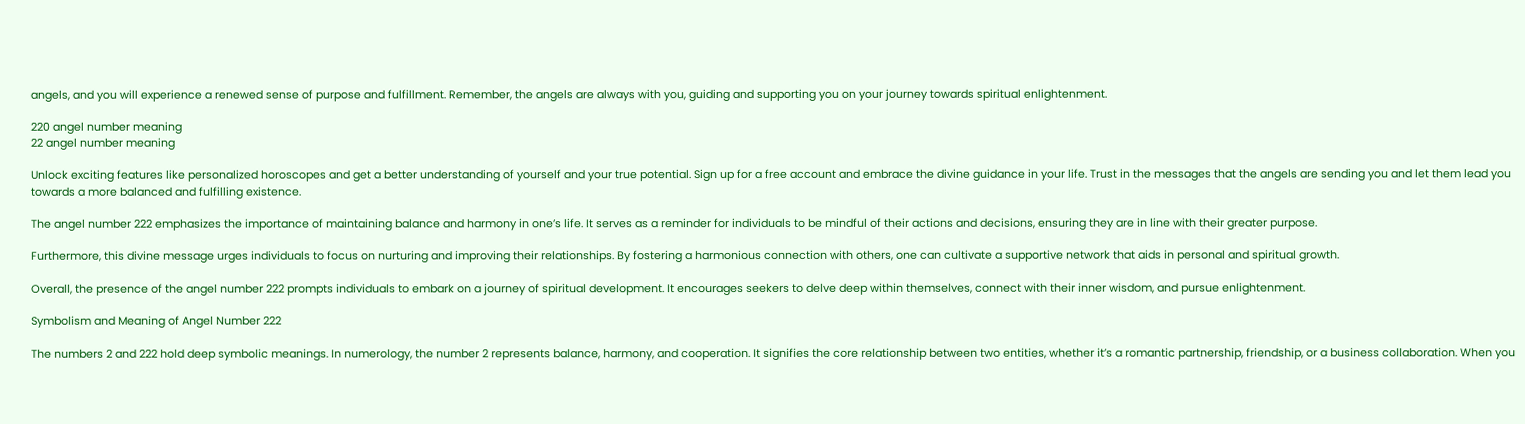angels, and you will experience a renewed sense of purpose and fulfillment. Remember, the angels are always with you, guiding and supporting you on your journey towards spiritual enlightenment.

220 angel number meaning
22 angel number meaning

Unlock exciting features like personalized horoscopes and get a better understanding of yourself and your true potential. Sign up for a free account and embrace the divine guidance in your life. Trust in the messages that the angels are sending you and let them lead you towards a more balanced and fulfilling existence.

The angel number 222 emphasizes the importance of maintaining balance and harmony in one’s life. It serves as a reminder for individuals to be mindful of their actions and decisions, ensuring they are in line with their greater purpose.

Furthermore, this divine message urges individuals to focus on nurturing and improving their relationships. By fostering a harmonious connection with others, one can cultivate a supportive network that aids in personal and spiritual growth.

Overall, the presence of the angel number 222 prompts individuals to embark on a journey of spiritual development. It encourages seekers to delve deep within themselves, connect with their inner wisdom, and pursue enlightenment.

Symbolism and Meaning of Angel Number 222

The numbers 2 and 222 hold deep symbolic meanings. In numerology, the number 2 represents balance, harmony, and cooperation. It signifies the core relationship between two entities, whether it’s a romantic partnership, friendship, or a business collaboration. When you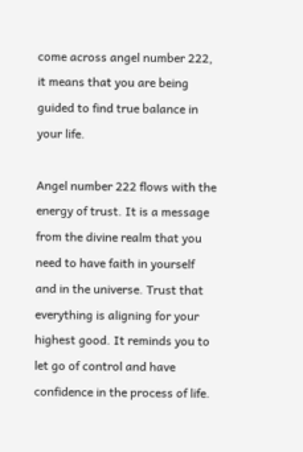come across angel number 222, it means that you are being guided to find true balance in your life.

Angel number 222 flows with the energy of trust. It is a message from the divine realm that you need to have faith in yourself and in the universe. Trust that everything is aligning for your highest good. It reminds you to let go of control and have confidence in the process of life.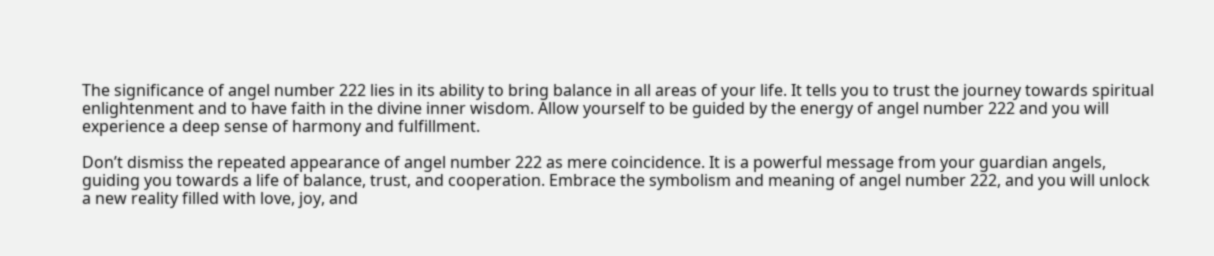The significance of angel number 222 lies in its ability to bring balance in all areas of your life. It tells you to trust the journey towards spiritual enlightenment and to have faith in the divine inner wisdom. Allow yourself to be guided by the energy of angel number 222 and you will experience a deep sense of harmony and fulfillment.

Don’t dismiss the repeated appearance of angel number 222 as mere coincidence. It is a powerful message from your guardian angels, guiding you towards a life of balance, trust, and cooperation. Embrace the symbolism and meaning of angel number 222, and you will unlock a new reality filled with love, joy, and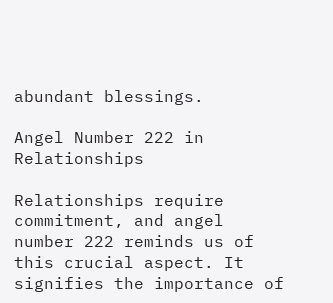abundant blessings.

Angel Number 222 in Relationships

Relationships require commitment, and angel number 222 reminds us of this crucial aspect. It signifies the importance of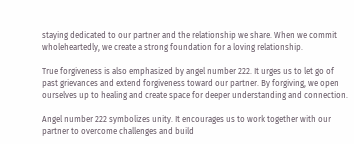staying dedicated to our partner and the relationship we share. When we commit wholeheartedly, we create a strong foundation for a loving relationship.

True forgiveness is also emphasized by angel number 222. It urges us to let go of past grievances and extend forgiveness toward our partner. By forgiving, we open ourselves up to healing and create space for deeper understanding and connection.

Angel number 222 symbolizes unity. It encourages us to work together with our partner to overcome challenges and build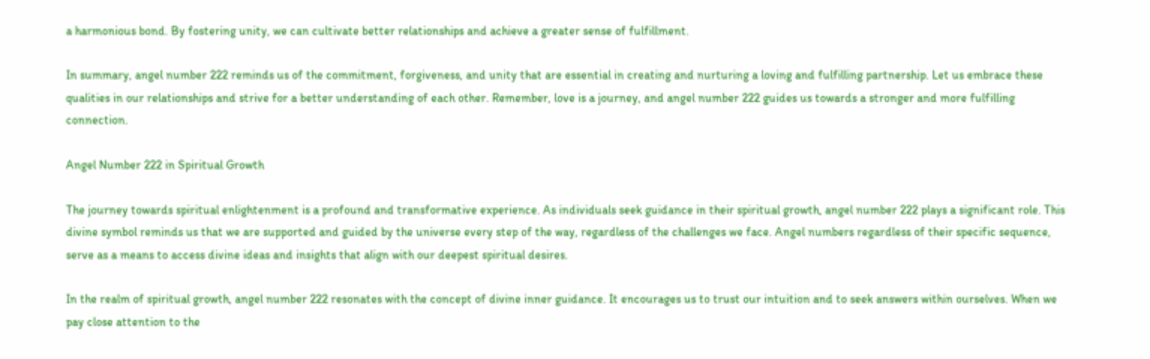a harmonious bond. By fostering unity, we can cultivate better relationships and achieve a greater sense of fulfillment.

In summary, angel number 222 reminds us of the commitment, forgiveness, and unity that are essential in creating and nurturing a loving and fulfilling partnership. Let us embrace these qualities in our relationships and strive for a better understanding of each other. Remember, love is a journey, and angel number 222 guides us towards a stronger and more fulfilling connection.

Angel Number 222 in Spiritual Growth

The journey towards spiritual enlightenment is a profound and transformative experience. As individuals seek guidance in their spiritual growth, angel number 222 plays a significant role. This divine symbol reminds us that we are supported and guided by the universe every step of the way, regardless of the challenges we face. Angel numbers regardless of their specific sequence, serve as a means to access divine ideas and insights that align with our deepest spiritual desires.

In the realm of spiritual growth, angel number 222 resonates with the concept of divine inner guidance. It encourages us to trust our intuition and to seek answers within ourselves. When we pay close attention to the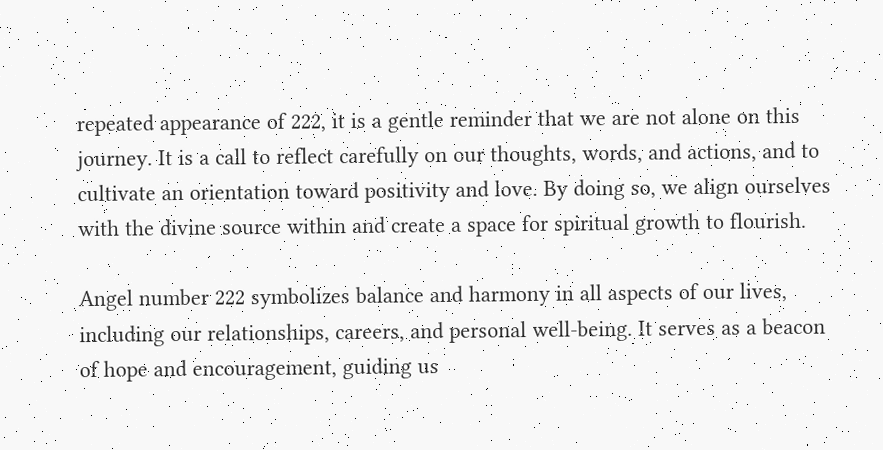repeated appearance of 222, it is a gentle reminder that we are not alone on this journey. It is a call to reflect carefully on our thoughts, words, and actions, and to cultivate an orientation toward positivity and love. By doing so, we align ourselves with the divine source within and create a space for spiritual growth to flourish.

Angel number 222 symbolizes balance and harmony in all aspects of our lives, including our relationships, careers, and personal well-being. It serves as a beacon of hope and encouragement, guiding us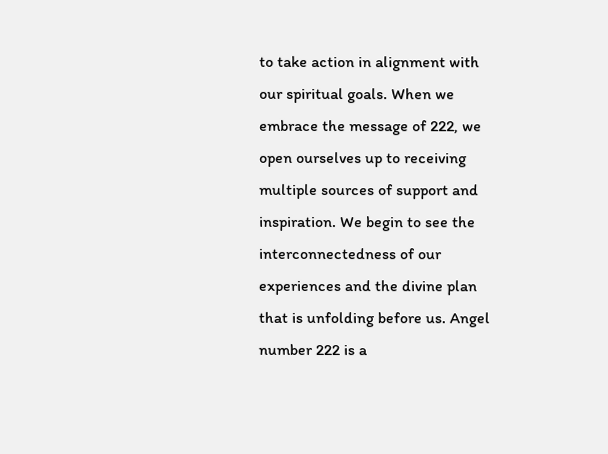to take action in alignment with our spiritual goals. When we embrace the message of 222, we open ourselves up to receiving multiple sources of support and inspiration. We begin to see the interconnectedness of our experiences and the divine plan that is unfolding before us. Angel number 222 is a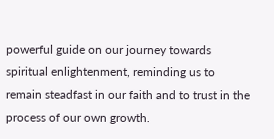powerful guide on our journey towards spiritual enlightenment, reminding us to remain steadfast in our faith and to trust in the process of our own growth.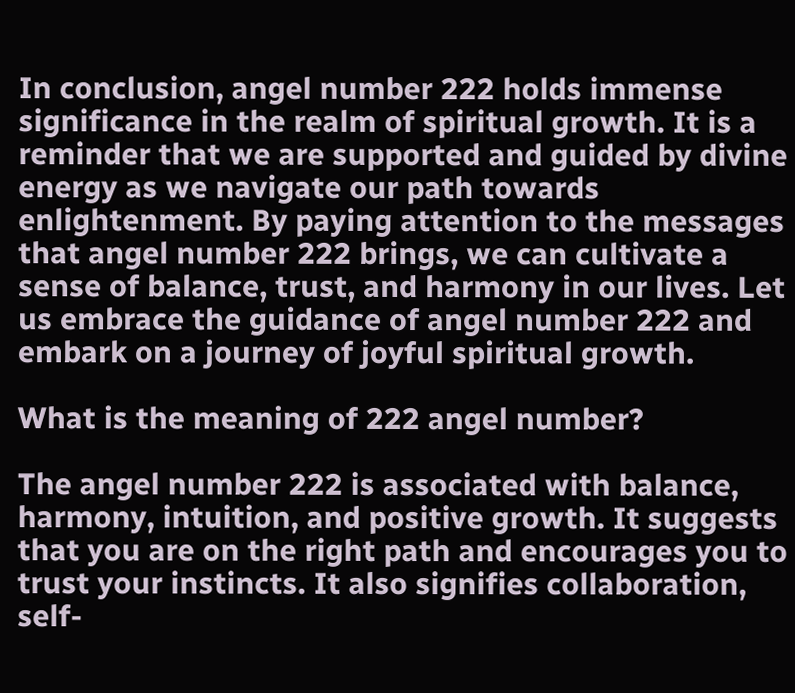In conclusion, angel number 222 holds immense significance in the realm of spiritual growth. It is a reminder that we are supported and guided by divine energy as we navigate our path towards enlightenment. By paying attention to the messages that angel number 222 brings, we can cultivate a sense of balance, trust, and harmony in our lives. Let us embrace the guidance of angel number 222 and embark on a journey of joyful spiritual growth.

What is the meaning of 222 angel number?

The angel number 222 is associated with balance, harmony, intuition, and positive growth. It suggests that you are on the right path and encourages you to trust your instincts. It also signifies collaboration, self-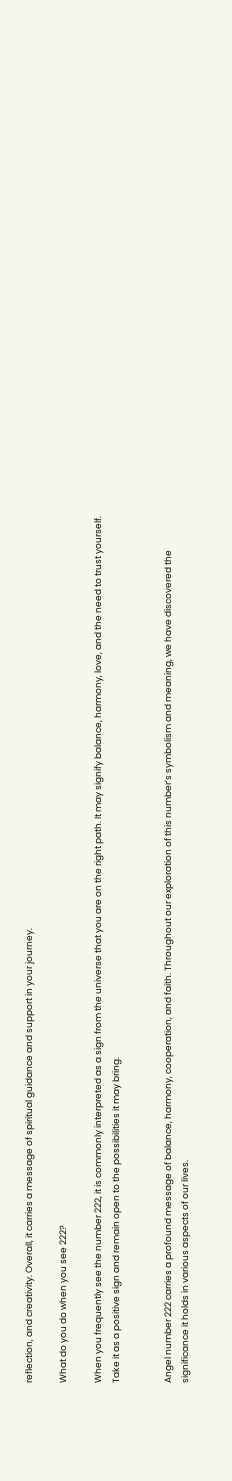reflection, and creativity. Overall, it carries a message of spiritual guidance and support in your journey.

What do you do when you see 222?

When you frequently see the number 222, it is commonly interpreted as a sign from the universe that you are on the right path. It may signify balance, harmony, love, and the need to trust yourself. Take it as a positive sign and remain open to the possibilities it may bring.


Angel number 222 carries a profound message of balance, harmony, cooperation, and faith. Throughout our exploration of this number’s symbolism and meaning, we have discovered the significance it holds in various aspects of our lives.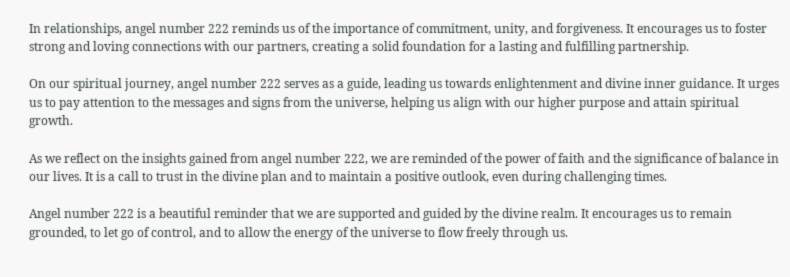In relationships, angel number 222 reminds us of the importance of commitment, unity, and forgiveness. It encourages us to foster strong and loving connections with our partners, creating a solid foundation for a lasting and fulfilling partnership.

On our spiritual journey, angel number 222 serves as a guide, leading us towards enlightenment and divine inner guidance. It urges us to pay attention to the messages and signs from the universe, helping us align with our higher purpose and attain spiritual growth.

As we reflect on the insights gained from angel number 222, we are reminded of the power of faith and the significance of balance in our lives. It is a call to trust in the divine plan and to maintain a positive outlook, even during challenging times.

Angel number 222 is a beautiful reminder that we are supported and guided by the divine realm. It encourages us to remain grounded, to let go of control, and to allow the energy of the universe to flow freely through us.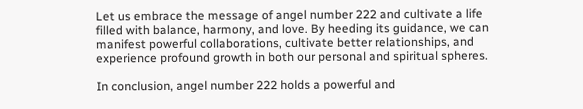Let us embrace the message of angel number 222 and cultivate a life filled with balance, harmony, and love. By heeding its guidance, we can manifest powerful collaborations, cultivate better relationships, and experience profound growth in both our personal and spiritual spheres.

In conclusion, angel number 222 holds a powerful and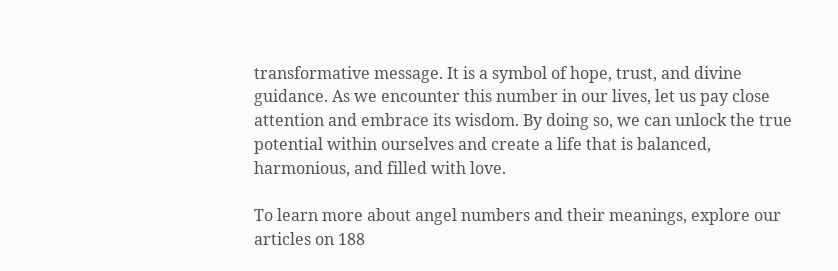transformative message. It is a symbol of hope, trust, and divine guidance. As we encounter this number in our lives, let us pay close attention and embrace its wisdom. By doing so, we can unlock the true potential within ourselves and create a life that is balanced, harmonious, and filled with love.

To learn more about angel numbers and their meanings, explore our articles on 188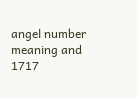angel number meaning and 1717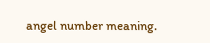angel number meaning.